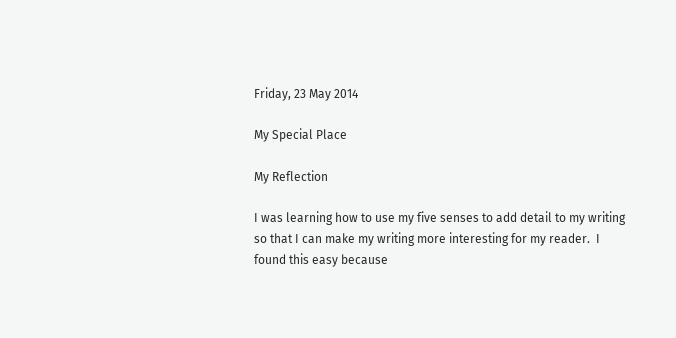Friday, 23 May 2014

My Special Place

My Reflection

I was learning how to use my five senses to add detail to my writing so that I can make my writing more interesting for my reader.  I found this easy because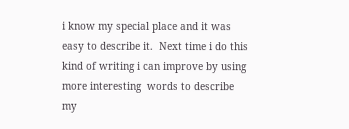i know my special place and it was easy to describe it.  Next time i do this kind of writing i can improve by using more interesting  words to describe my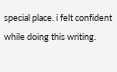special place. i felt confident while doing this writing.